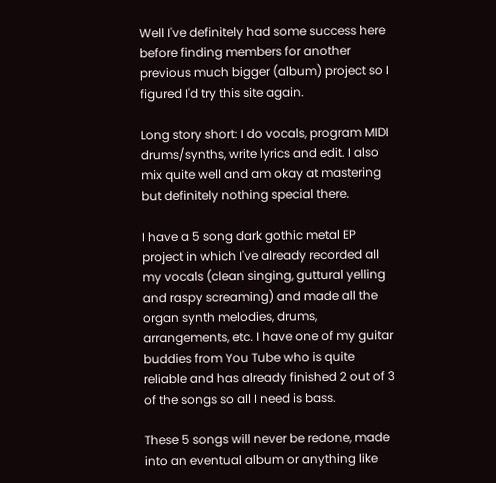Well I've definitely had some success here before finding members for another previous much bigger (album) project so I figured I'd try this site again.

Long story short: I do vocals, program MIDI drums/synths, write lyrics and edit. I also mix quite well and am okay at mastering but definitely nothing special there.

I have a 5 song dark gothic metal EP project in which I've already recorded all my vocals (clean singing, guttural yelling and raspy screaming) and made all the organ synth melodies, drums, arrangements, etc. I have one of my guitar buddies from You Tube who is quite reliable and has already finished 2 out of 3 of the songs so all I need is bass.

These 5 songs will never be redone, made into an eventual album or anything like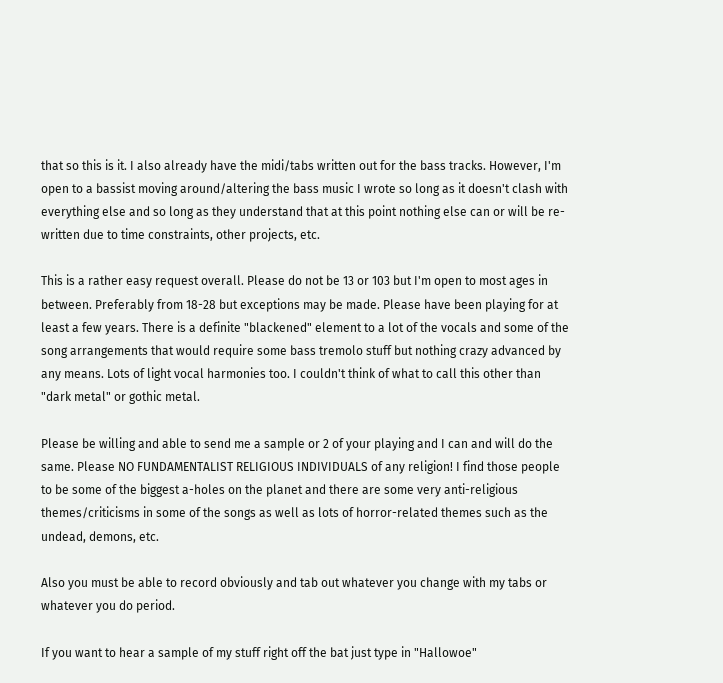that so this is it. I also already have the midi/tabs written out for the bass tracks. However, I'm open to a bassist moving around/altering the bass music I wrote so long as it doesn't clash with everything else and so long as they understand that at this point nothing else can or will be re-written due to time constraints, other projects, etc.

This is a rather easy request overall. Please do not be 13 or 103 but I'm open to most ages in between. Preferably from 18-28 but exceptions may be made. Please have been playing for at least a few years. There is a definite "blackened" element to a lot of the vocals and some of the song arrangements that would require some bass tremolo stuff but nothing crazy advanced by any means. Lots of light vocal harmonies too. I couldn't think of what to call this other than "dark metal" or gothic metal.

Please be willing and able to send me a sample or 2 of your playing and I can and will do the same. Please NO FUNDAMENTALIST RELIGIOUS INDIVIDUALS of any religion! I find those people to be some of the biggest a-holes on the planet and there are some very anti-religious themes/criticisms in some of the songs as well as lots of horror-related themes such as the undead, demons, etc.

Also you must be able to record obviously and tab out whatever you change with my tabs or whatever you do period.

If you want to hear a sample of my stuff right off the bat just type in "Hallowoe"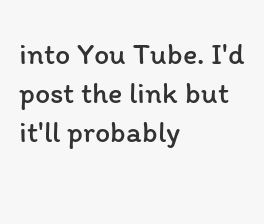into You Tube. I'd post the link but it'll probably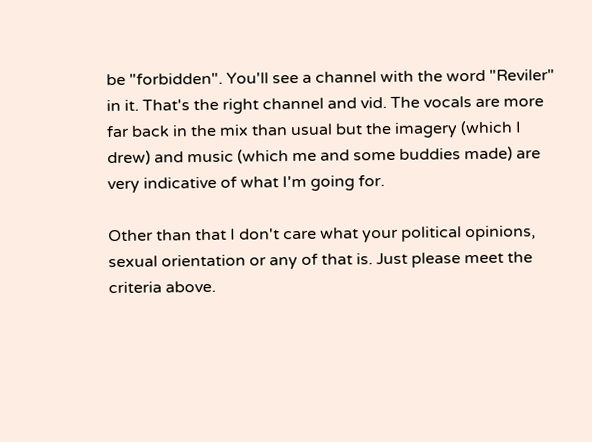be "forbidden". You'll see a channel with the word "Reviler" in it. That's the right channel and vid. The vocals are more far back in the mix than usual but the imagery (which I drew) and music (which me and some buddies made) are very indicative of what I'm going for.

Other than that I don't care what your political opinions, sexual orientation or any of that is. Just please meet the criteria above.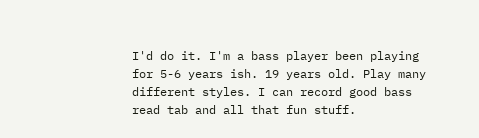I'd do it. I'm a bass player been playing for 5-6 years ish. 19 years old. Play many different styles. I can record good bass read tab and all that fun stuff.